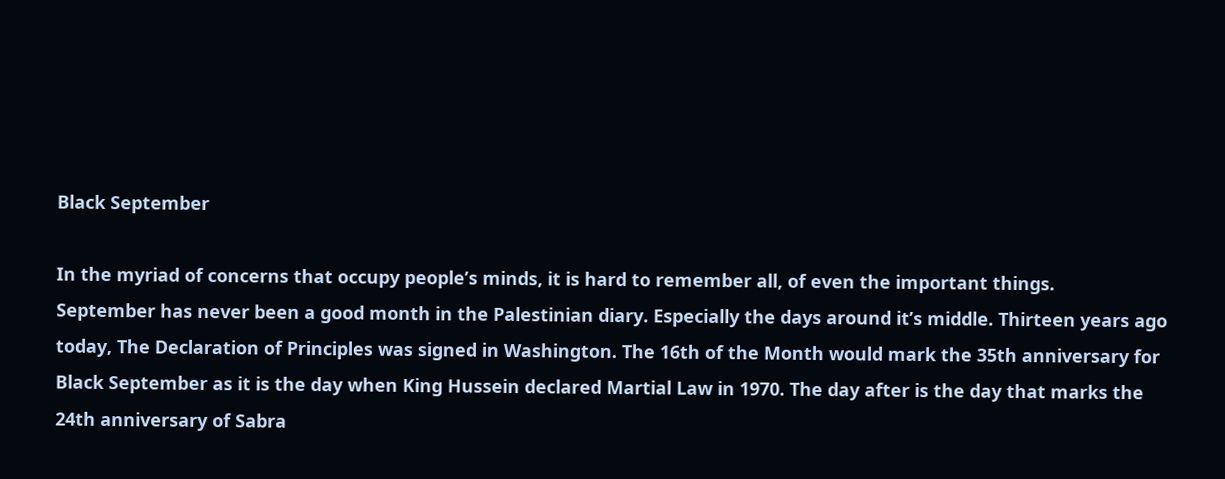Black September

In the myriad of concerns that occupy people’s minds, it is hard to remember all, of even the important things.
September has never been a good month in the Palestinian diary. Especially the days around it’s middle. Thirteen years ago today, The Declaration of Principles was signed in Washington. The 16th of the Month would mark the 35th anniversary for Black September as it is the day when King Hussein declared Martial Law in 1970. The day after is the day that marks the 24th anniversary of Sabra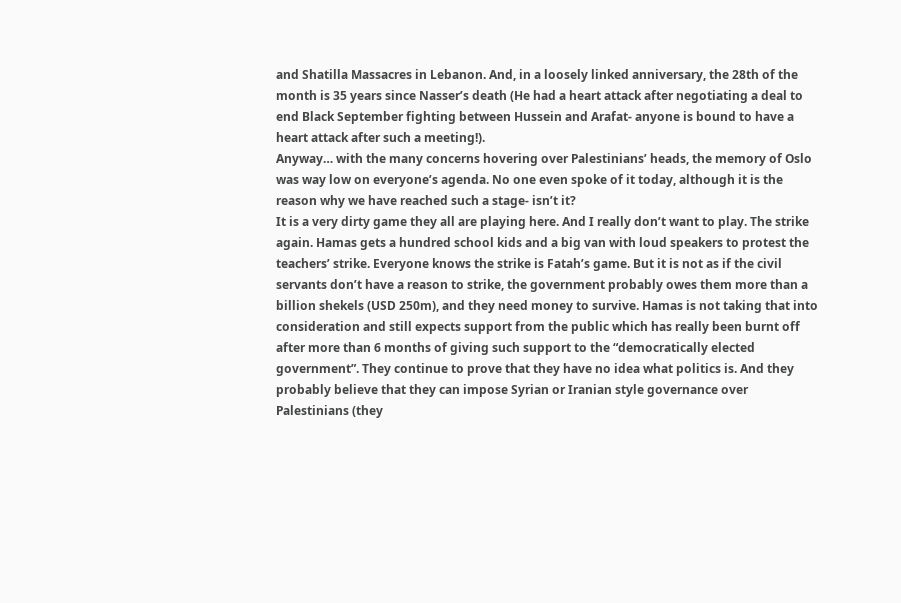and Shatilla Massacres in Lebanon. And, in a loosely linked anniversary, the 28th of the month is 35 years since Nasser’s death (He had a heart attack after negotiating a deal to end Black September fighting between Hussein and Arafat- anyone is bound to have a heart attack after such a meeting!).
Anyway… with the many concerns hovering over Palestinians’ heads, the memory of Oslo was way low on everyone’s agenda. No one even spoke of it today, although it is the reason why we have reached such a stage- isn’t it?
It is a very dirty game they all are playing here. And I really don’t want to play. The strike again. Hamas gets a hundred school kids and a big van with loud speakers to protest the teachers’ strike. Everyone knows the strike is Fatah’s game. But it is not as if the civil servants don’t have a reason to strike, the government probably owes them more than a billion shekels (USD 250m), and they need money to survive. Hamas is not taking that into consideration and still expects support from the public which has really been burnt off after more than 6 months of giving such support to the “democratically elected government”. They continue to prove that they have no idea what politics is. And they probably believe that they can impose Syrian or Iranian style governance over Palestinians (they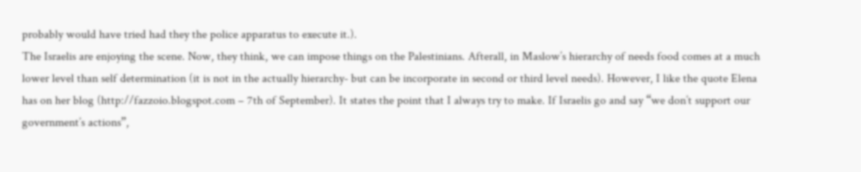probably would have tried had they the police apparatus to execute it.).
The Israelis are enjoying the scene. Now, they think, we can impose things on the Palestinians. Afterall, in Maslow’s hierarchy of needs food comes at a much lower level than self determination (it is not in the actually hierarchy- but can be incorporate in second or third level needs). However, I like the quote Elena has on her blog (http://fazzoio.blogspot.com – 7th of September). It states the point that I always try to make. If Israelis go and say “we don’t support our government’s actions”,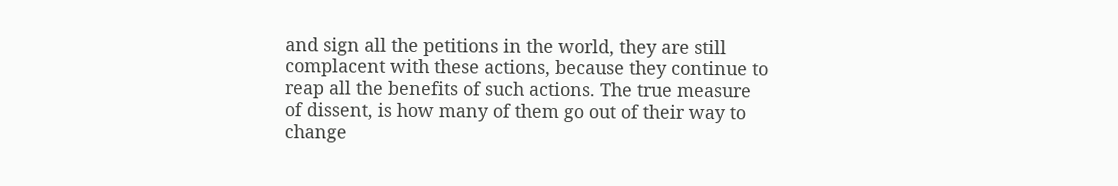and sign all the petitions in the world, they are still complacent with these actions, because they continue to reap all the benefits of such actions. The true measure of dissent, is how many of them go out of their way to change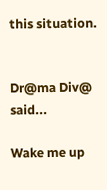this situation.


Dr@ma Div@ said...

Wake me up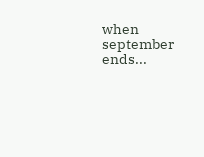when september ends...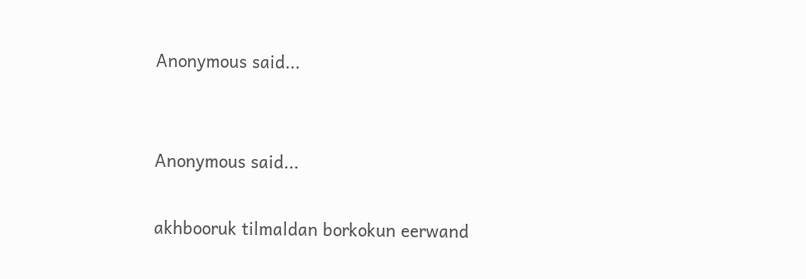Anonymous said...


Anonymous said...

akhbooruk tilmaldan borkokun eerwand